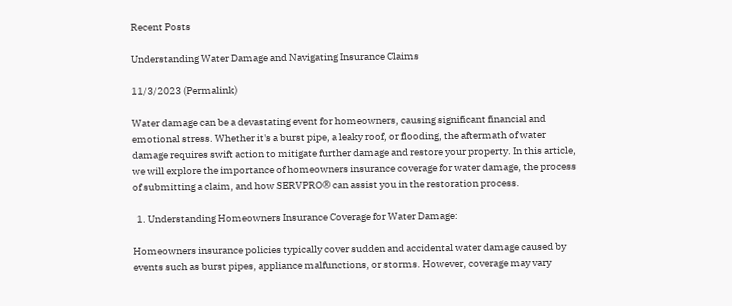Recent Posts

Understanding Water Damage and Navigating Insurance Claims

11/3/2023 (Permalink)

Water damage can be a devastating event for homeowners, causing significant financial and emotional stress. Whether it's a burst pipe, a leaky roof, or flooding, the aftermath of water damage requires swift action to mitigate further damage and restore your property. In this article, we will explore the importance of homeowners insurance coverage for water damage, the process of submitting a claim, and how SERVPRO® can assist you in the restoration process.

  1. Understanding Homeowners Insurance Coverage for Water Damage:

Homeowners insurance policies typically cover sudden and accidental water damage caused by events such as burst pipes, appliance malfunctions, or storms. However, coverage may vary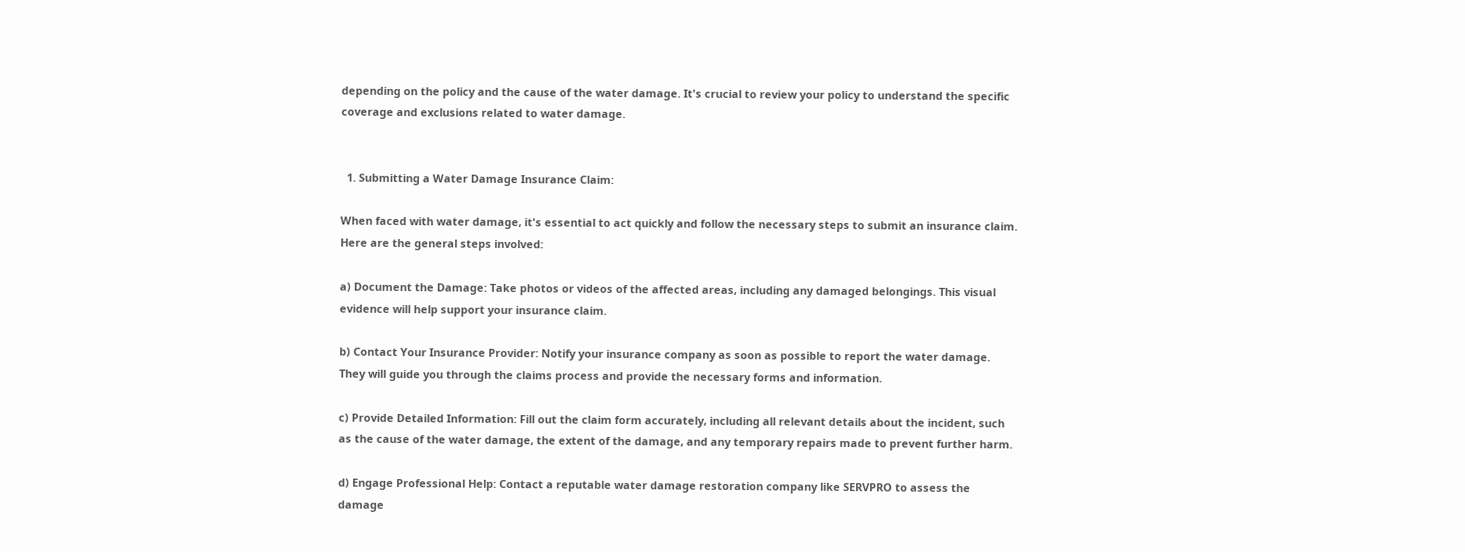depending on the policy and the cause of the water damage. It's crucial to review your policy to understand the specific coverage and exclusions related to water damage.


  1. Submitting a Water Damage Insurance Claim:

When faced with water damage, it's essential to act quickly and follow the necessary steps to submit an insurance claim. Here are the general steps involved:

a) Document the Damage: Take photos or videos of the affected areas, including any damaged belongings. This visual evidence will help support your insurance claim.

b) Contact Your Insurance Provider: Notify your insurance company as soon as possible to report the water damage. They will guide you through the claims process and provide the necessary forms and information.

c) Provide Detailed Information: Fill out the claim form accurately, including all relevant details about the incident, such as the cause of the water damage, the extent of the damage, and any temporary repairs made to prevent further harm.

d) Engage Professional Help: Contact a reputable water damage restoration company like SERVPRO to assess the damage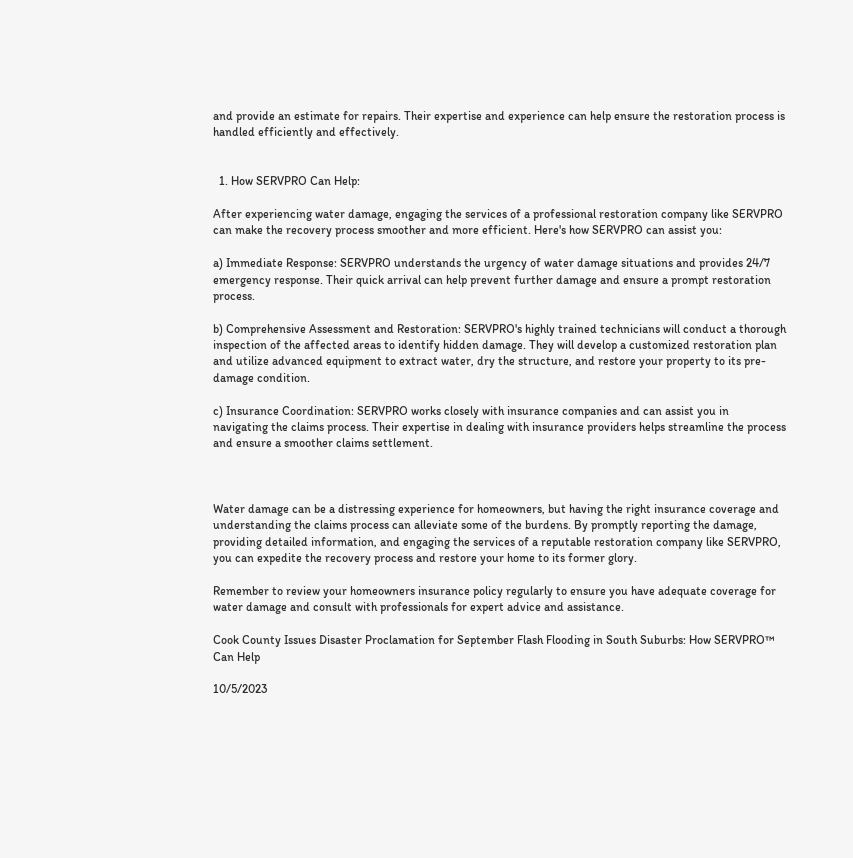and provide an estimate for repairs. Their expertise and experience can help ensure the restoration process is handled efficiently and effectively.


  1. How SERVPRO Can Help:

After experiencing water damage, engaging the services of a professional restoration company like SERVPRO can make the recovery process smoother and more efficient. Here's how SERVPRO can assist you:

a) Immediate Response: SERVPRO understands the urgency of water damage situations and provides 24/7 emergency response. Their quick arrival can help prevent further damage and ensure a prompt restoration process.

b) Comprehensive Assessment and Restoration: SERVPRO's highly trained technicians will conduct a thorough inspection of the affected areas to identify hidden damage. They will develop a customized restoration plan and utilize advanced equipment to extract water, dry the structure, and restore your property to its pre-damage condition.

c) Insurance Coordination: SERVPRO works closely with insurance companies and can assist you in navigating the claims process. Their expertise in dealing with insurance providers helps streamline the process and ensure a smoother claims settlement.



Water damage can be a distressing experience for homeowners, but having the right insurance coverage and understanding the claims process can alleviate some of the burdens. By promptly reporting the damage, providing detailed information, and engaging the services of a reputable restoration company like SERVPRO, you can expedite the recovery process and restore your home to its former glory.

Remember to review your homeowners insurance policy regularly to ensure you have adequate coverage for water damage and consult with professionals for expert advice and assistance.

Cook County Issues Disaster Proclamation for September Flash Flooding in South Suburbs: How SERVPRO™ Can Help

10/5/2023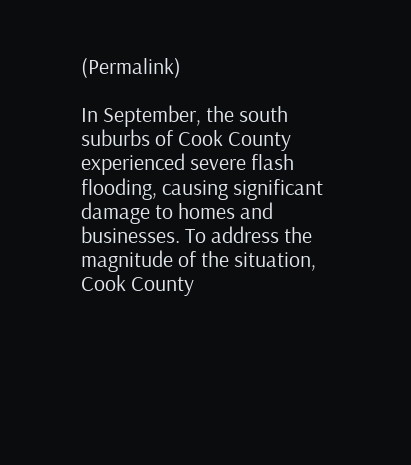(Permalink)

In September, the south suburbs of Cook County experienced severe flash flooding, causing significant damage to homes and businesses. To address the magnitude of the situation, Cook County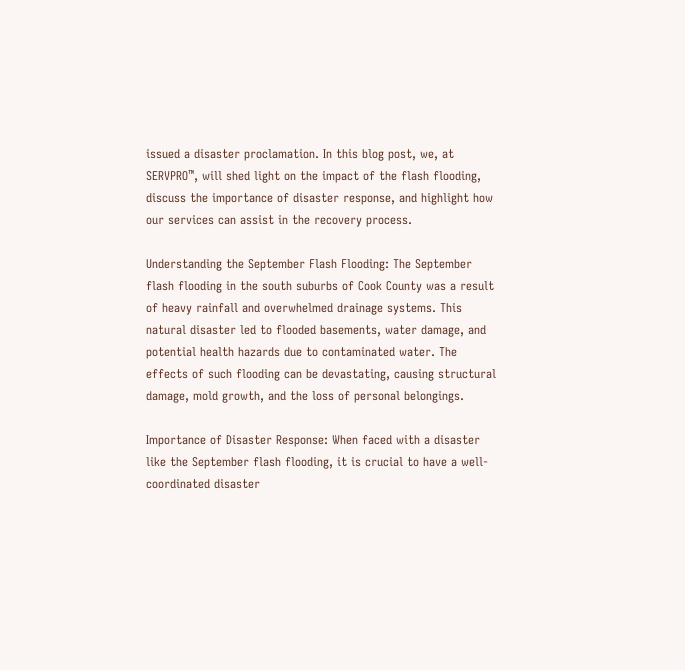issued a disaster proclamation. In this blog post, we, at SERVPRO™, will shed light on the impact of the flash flooding, discuss the importance of disaster response, and highlight how our services can assist in the recovery process.

Understanding the September Flash Flooding: The September flash flooding in the south suburbs of Cook County was a result of heavy rainfall and overwhelmed drainage systems. This natural disaster led to flooded basements, water damage, and potential health hazards due to contaminated water. The effects of such flooding can be devastating, causing structural damage, mold growth, and the loss of personal belongings.

Importance of Disaster Response: When faced with a disaster like the September flash flooding, it is crucial to have a well-coordinated disaster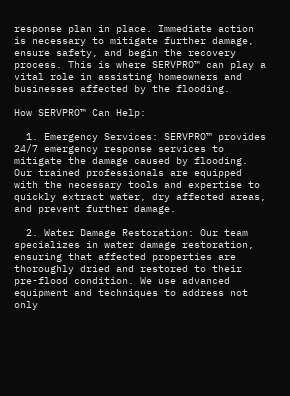response plan in place. Immediate action is necessary to mitigate further damage, ensure safety, and begin the recovery process. This is where SERVPRO™ can play a vital role in assisting homeowners and businesses affected by the flooding.

How SERVPRO™ Can Help:

  1. Emergency Services: SERVPRO™ provides 24/7 emergency response services to mitigate the damage caused by flooding. Our trained professionals are equipped with the necessary tools and expertise to quickly extract water, dry affected areas, and prevent further damage.

  2. Water Damage Restoration: Our team specializes in water damage restoration, ensuring that affected properties are thoroughly dried and restored to their pre-flood condition. We use advanced equipment and techniques to address not only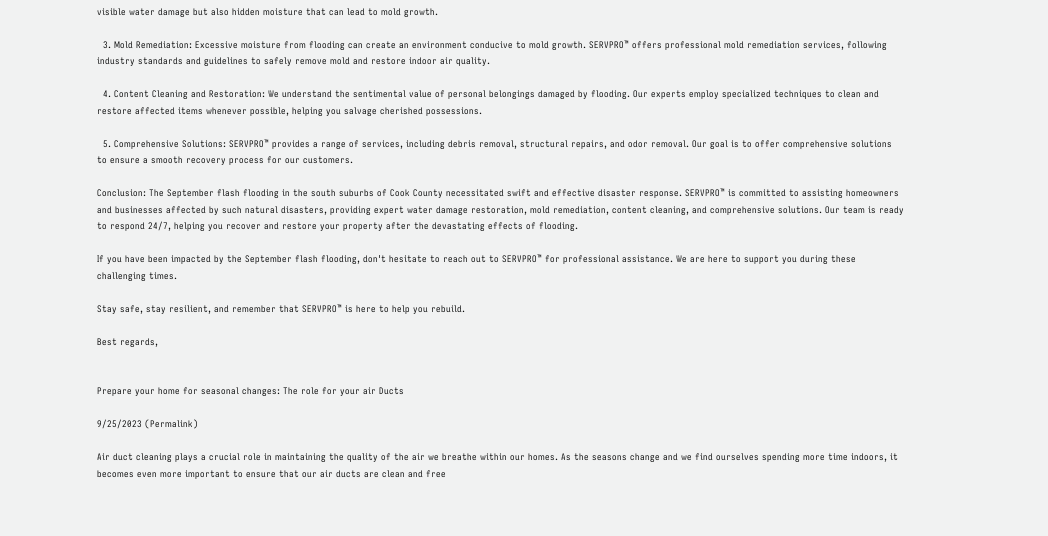visible water damage but also hidden moisture that can lead to mold growth.

  3. Mold Remediation: Excessive moisture from flooding can create an environment conducive to mold growth. SERVPRO™ offers professional mold remediation services, following industry standards and guidelines to safely remove mold and restore indoor air quality.

  4. Content Cleaning and Restoration: We understand the sentimental value of personal belongings damaged by flooding. Our experts employ specialized techniques to clean and restore affected items whenever possible, helping you salvage cherished possessions.

  5. Comprehensive Solutions: SERVPRO™ provides a range of services, including debris removal, structural repairs, and odor removal. Our goal is to offer comprehensive solutions to ensure a smooth recovery process for our customers.

Conclusion: The September flash flooding in the south suburbs of Cook County necessitated swift and effective disaster response. SERVPRO™ is committed to assisting homeowners and businesses affected by such natural disasters, providing expert water damage restoration, mold remediation, content cleaning, and comprehensive solutions. Our team is ready to respond 24/7, helping you recover and restore your property after the devastating effects of flooding.

If you have been impacted by the September flash flooding, don't hesitate to reach out to SERVPRO™ for professional assistance. We are here to support you during these challenging times.

Stay safe, stay resilient, and remember that SERVPRO™ is here to help you rebuild.

Best regards,


Prepare your home for seasonal changes: The role for your air Ducts

9/25/2023 (Permalink)

Air duct cleaning plays a crucial role in maintaining the quality of the air we breathe within our homes. As the seasons change and we find ourselves spending more time indoors, it becomes even more important to ensure that our air ducts are clean and free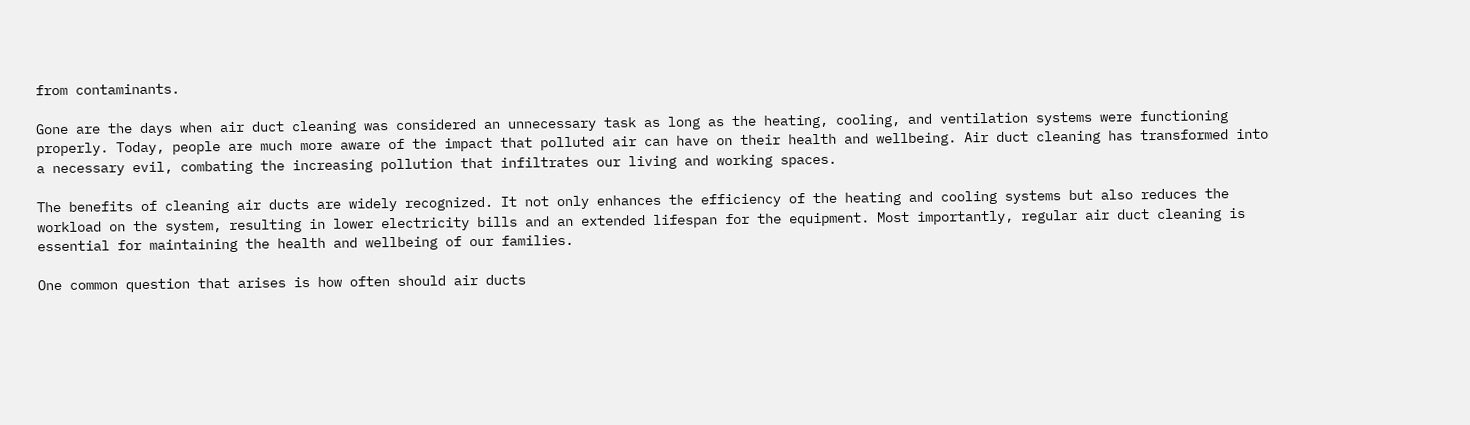from contaminants.

Gone are the days when air duct cleaning was considered an unnecessary task as long as the heating, cooling, and ventilation systems were functioning properly. Today, people are much more aware of the impact that polluted air can have on their health and wellbeing. Air duct cleaning has transformed into a necessary evil, combating the increasing pollution that infiltrates our living and working spaces.

The benefits of cleaning air ducts are widely recognized. It not only enhances the efficiency of the heating and cooling systems but also reduces the workload on the system, resulting in lower electricity bills and an extended lifespan for the equipment. Most importantly, regular air duct cleaning is essential for maintaining the health and wellbeing of our families.

One common question that arises is how often should air ducts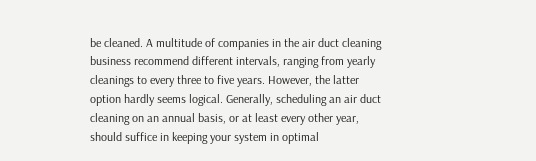be cleaned. A multitude of companies in the air duct cleaning business recommend different intervals, ranging from yearly cleanings to every three to five years. However, the latter option hardly seems logical. Generally, scheduling an air duct cleaning on an annual basis, or at least every other year, should suffice in keeping your system in optimal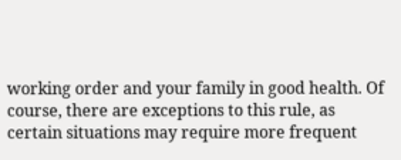working order and your family in good health. Of course, there are exceptions to this rule, as certain situations may require more frequent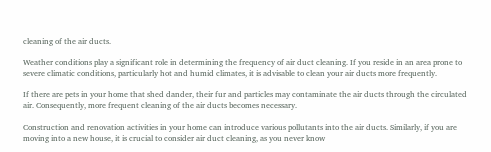cleaning of the air ducts.

Weather conditions play a significant role in determining the frequency of air duct cleaning. If you reside in an area prone to severe climatic conditions, particularly hot and humid climates, it is advisable to clean your air ducts more frequently.

If there are pets in your home that shed dander, their fur and particles may contaminate the air ducts through the circulated air. Consequently, more frequent cleaning of the air ducts becomes necessary.

Construction and renovation activities in your home can introduce various pollutants into the air ducts. Similarly, if you are moving into a new house, it is crucial to consider air duct cleaning, as you never know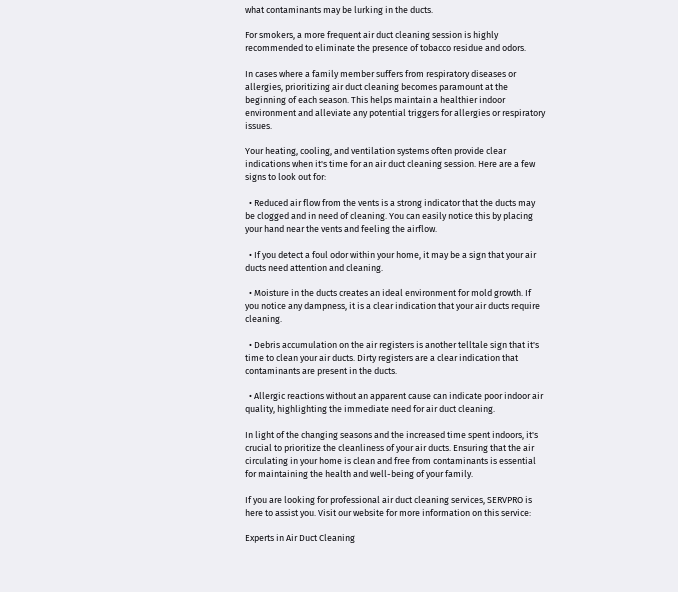what contaminants may be lurking in the ducts.

For smokers, a more frequent air duct cleaning session is highly recommended to eliminate the presence of tobacco residue and odors.

In cases where a family member suffers from respiratory diseases or allergies, prioritizing air duct cleaning becomes paramount at the beginning of each season. This helps maintain a healthier indoor environment and alleviate any potential triggers for allergies or respiratory issues.

Your heating, cooling, and ventilation systems often provide clear indications when it's time for an air duct cleaning session. Here are a few signs to look out for:

  • Reduced air flow from the vents is a strong indicator that the ducts may be clogged and in need of cleaning. You can easily notice this by placing your hand near the vents and feeling the airflow.

  • If you detect a foul odor within your home, it may be a sign that your air ducts need attention and cleaning.

  • Moisture in the ducts creates an ideal environment for mold growth. If you notice any dampness, it is a clear indication that your air ducts require cleaning.

  • Debris accumulation on the air registers is another telltale sign that it's time to clean your air ducts. Dirty registers are a clear indication that contaminants are present in the ducts.

  • Allergic reactions without an apparent cause can indicate poor indoor air quality, highlighting the immediate need for air duct cleaning.

In light of the changing seasons and the increased time spent indoors, it's crucial to prioritize the cleanliness of your air ducts. Ensuring that the air circulating in your home is clean and free from contaminants is essential for maintaining the health and well-being of your family.

If you are looking for professional air duct cleaning services, SERVPRO is here to assist you. Visit our website for more information on this service:

Experts in Air Duct Cleaning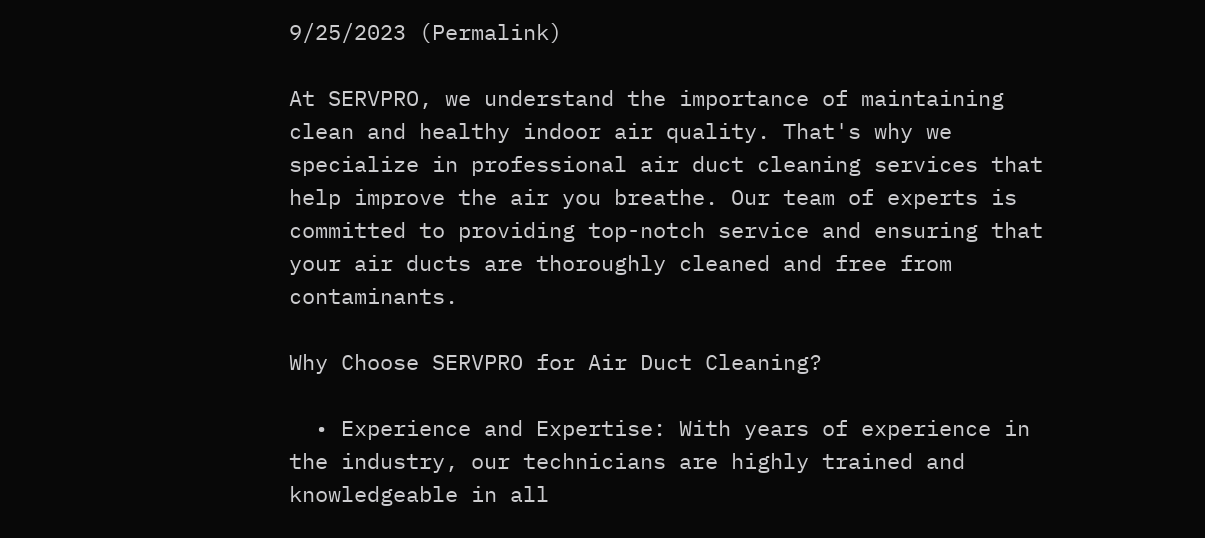9/25/2023 (Permalink)

At SERVPRO, we understand the importance of maintaining clean and healthy indoor air quality. That's why we specialize in professional air duct cleaning services that help improve the air you breathe. Our team of experts is committed to providing top-notch service and ensuring that your air ducts are thoroughly cleaned and free from contaminants.

Why Choose SERVPRO for Air Duct Cleaning?

  • Experience and Expertise: With years of experience in the industry, our technicians are highly trained and knowledgeable in all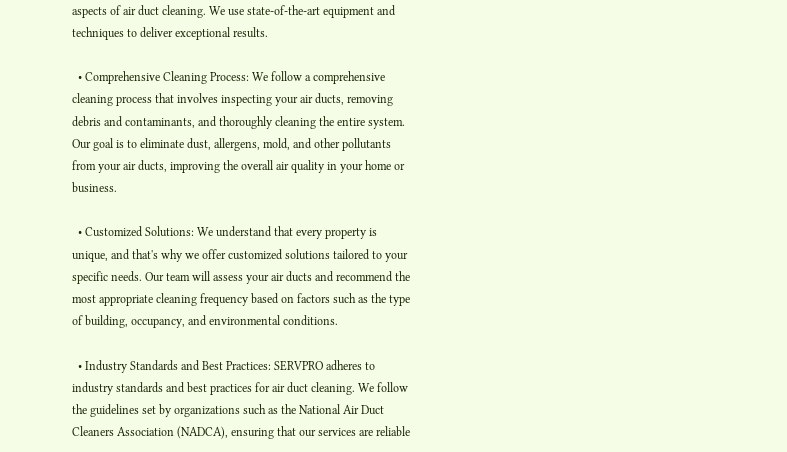aspects of air duct cleaning. We use state-of-the-art equipment and techniques to deliver exceptional results.

  • Comprehensive Cleaning Process: We follow a comprehensive cleaning process that involves inspecting your air ducts, removing debris and contaminants, and thoroughly cleaning the entire system. Our goal is to eliminate dust, allergens, mold, and other pollutants from your air ducts, improving the overall air quality in your home or business.

  • Customized Solutions: We understand that every property is unique, and that's why we offer customized solutions tailored to your specific needs. Our team will assess your air ducts and recommend the most appropriate cleaning frequency based on factors such as the type of building, occupancy, and environmental conditions.

  • Industry Standards and Best Practices: SERVPRO adheres to industry standards and best practices for air duct cleaning. We follow the guidelines set by organizations such as the National Air Duct Cleaners Association (NADCA), ensuring that our services are reliable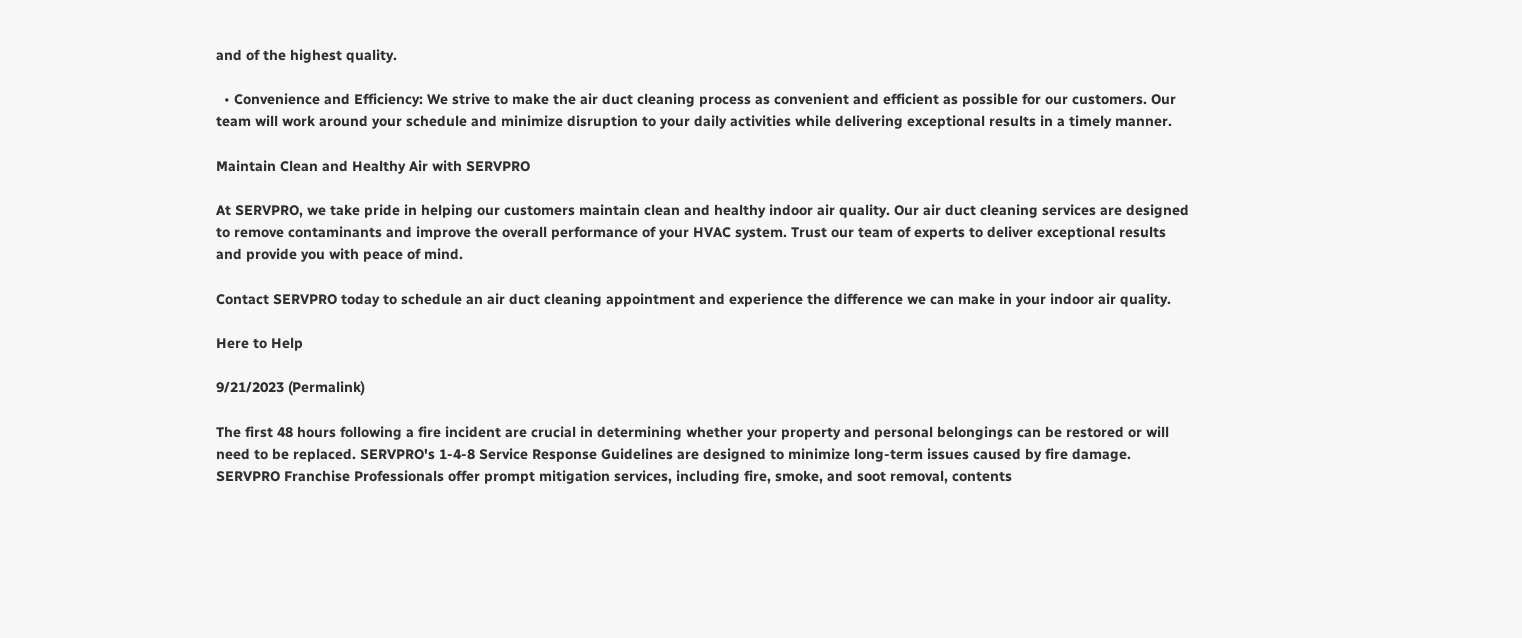and of the highest quality.

  • Convenience and Efficiency: We strive to make the air duct cleaning process as convenient and efficient as possible for our customers. Our team will work around your schedule and minimize disruption to your daily activities while delivering exceptional results in a timely manner.

Maintain Clean and Healthy Air with SERVPRO

At SERVPRO, we take pride in helping our customers maintain clean and healthy indoor air quality. Our air duct cleaning services are designed to remove contaminants and improve the overall performance of your HVAC system. Trust our team of experts to deliver exceptional results and provide you with peace of mind.

Contact SERVPRO today to schedule an air duct cleaning appointment and experience the difference we can make in your indoor air quality.

Here to Help

9/21/2023 (Permalink)

The first 48 hours following a fire incident are crucial in determining whether your property and personal belongings can be restored or will need to be replaced. SERVPRO's 1-4-8 Service Response Guidelines are designed to minimize long-term issues caused by fire damage. SERVPRO Franchise Professionals offer prompt mitigation services, including fire, smoke, and soot removal, contents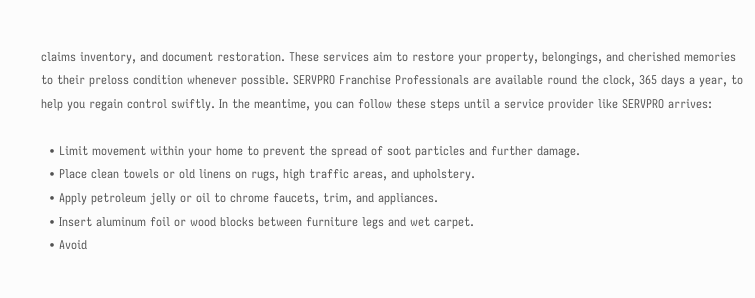claims inventory, and document restoration. These services aim to restore your property, belongings, and cherished memories to their preloss condition whenever possible. SERVPRO Franchise Professionals are available round the clock, 365 days a year, to help you regain control swiftly. In the meantime, you can follow these steps until a service provider like SERVPRO arrives:

  • Limit movement within your home to prevent the spread of soot particles and further damage.
  • Place clean towels or old linens on rugs, high traffic areas, and upholstery.
  • Apply petroleum jelly or oil to chrome faucets, trim, and appliances.
  • Insert aluminum foil or wood blocks between furniture legs and wet carpet.
  • Avoid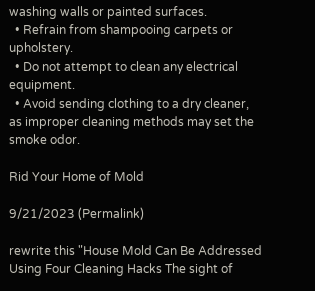washing walls or painted surfaces.
  • Refrain from shampooing carpets or upholstery.
  • Do not attempt to clean any electrical equipment.
  • Avoid sending clothing to a dry cleaner, as improper cleaning methods may set the smoke odor.

Rid Your Home of Mold

9/21/2023 (Permalink)

rewrite this "House Mold Can Be Addressed Using Four Cleaning Hacks The sight of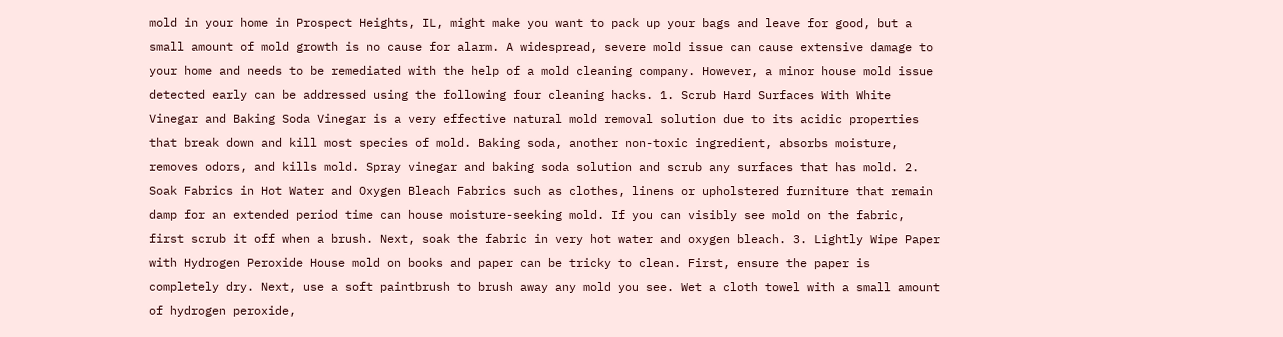mold in your home in Prospect Heights, IL, might make you want to pack up your bags and leave for good, but a small amount of mold growth is no cause for alarm. A widespread, severe mold issue can cause extensive damage to your home and needs to be remediated with the help of a mold cleaning company. However, a minor house mold issue detected early can be addressed using the following four cleaning hacks. 1. Scrub Hard Surfaces With White Vinegar and Baking Soda Vinegar is a very effective natural mold removal solution due to its acidic properties that break down and kill most species of mold. Baking soda, another non-toxic ingredient, absorbs moisture, removes odors, and kills mold. Spray vinegar and baking soda solution and scrub any surfaces that has mold. 2. Soak Fabrics in Hot Water and Oxygen Bleach Fabrics such as clothes, linens or upholstered furniture that remain damp for an extended period time can house moisture-seeking mold. If you can visibly see mold on the fabric, first scrub it off when a brush. Next, soak the fabric in very hot water and oxygen bleach. 3. Lightly Wipe Paper with Hydrogen Peroxide House mold on books and paper can be tricky to clean. First, ensure the paper is completely dry. Next, use a soft paintbrush to brush away any mold you see. Wet a cloth towel with a small amount of hydrogen peroxide,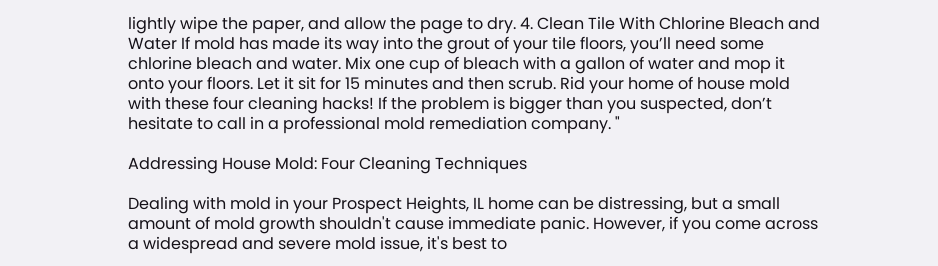lightly wipe the paper, and allow the page to dry. 4. Clean Tile With Chlorine Bleach and Water If mold has made its way into the grout of your tile floors, you’ll need some chlorine bleach and water. Mix one cup of bleach with a gallon of water and mop it onto your floors. Let it sit for 15 minutes and then scrub. Rid your home of house mold with these four cleaning hacks! If the problem is bigger than you suspected, don’t hesitate to call in a professional mold remediation company. "

Addressing House Mold: Four Cleaning Techniques

Dealing with mold in your Prospect Heights, IL home can be distressing, but a small amount of mold growth shouldn't cause immediate panic. However, if you come across a widespread and severe mold issue, it's best to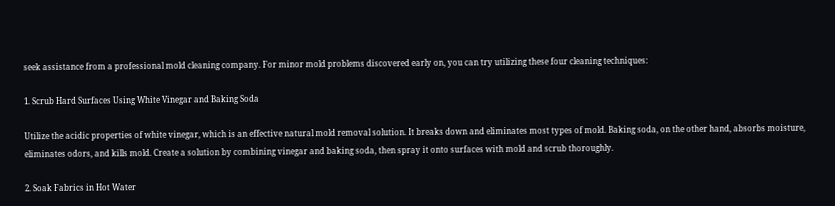seek assistance from a professional mold cleaning company. For minor mold problems discovered early on, you can try utilizing these four cleaning techniques:

1. Scrub Hard Surfaces Using White Vinegar and Baking Soda

Utilize the acidic properties of white vinegar, which is an effective natural mold removal solution. It breaks down and eliminates most types of mold. Baking soda, on the other hand, absorbs moisture, eliminates odors, and kills mold. Create a solution by combining vinegar and baking soda, then spray it onto surfaces with mold and scrub thoroughly.

2. Soak Fabrics in Hot Water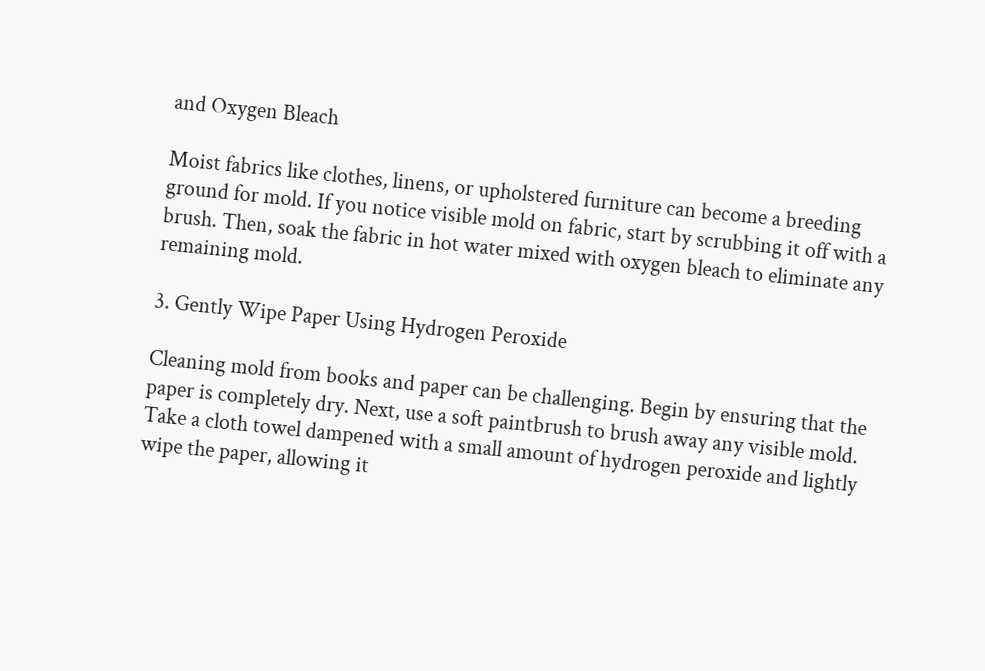and Oxygen Bleach

Moist fabrics like clothes, linens, or upholstered furniture can become a breeding ground for mold. If you notice visible mold on fabric, start by scrubbing it off with a brush. Then, soak the fabric in hot water mixed with oxygen bleach to eliminate any remaining mold.

3. Gently Wipe Paper Using Hydrogen Peroxide

Cleaning mold from books and paper can be challenging. Begin by ensuring that the paper is completely dry. Next, use a soft paintbrush to brush away any visible mold. Take a cloth towel dampened with a small amount of hydrogen peroxide and lightly wipe the paper, allowing it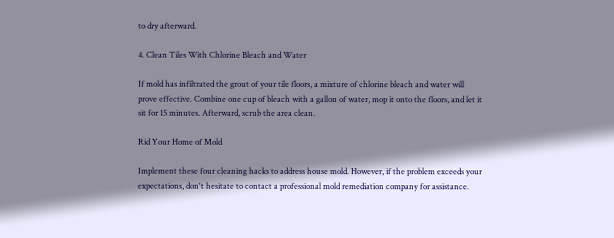to dry afterward.

4. Clean Tiles With Chlorine Bleach and Water

If mold has infiltrated the grout of your tile floors, a mixture of chlorine bleach and water will prove effective. Combine one cup of bleach with a gallon of water, mop it onto the floors, and let it sit for 15 minutes. Afterward, scrub the area clean.

Rid Your Home of Mold

Implement these four cleaning hacks to address house mold. However, if the problem exceeds your expectations, don't hesitate to contact a professional mold remediation company for assistance.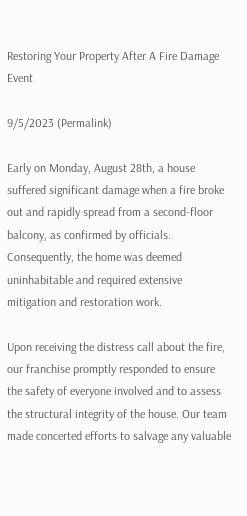Restoring Your Property After A Fire Damage Event

9/5/2023 (Permalink)

Early on Monday, August 28th, a house suffered significant damage when a fire broke out and rapidly spread from a second-floor balcony, as confirmed by officials. Consequently, the home was deemed uninhabitable and required extensive mitigation and restoration work.

Upon receiving the distress call about the fire, our franchise promptly responded to ensure the safety of everyone involved and to assess the structural integrity of the house. Our team made concerted efforts to salvage any valuable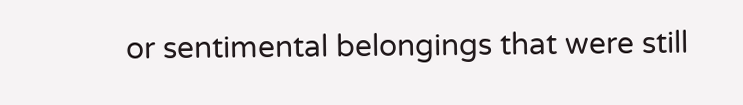or sentimental belongings that were still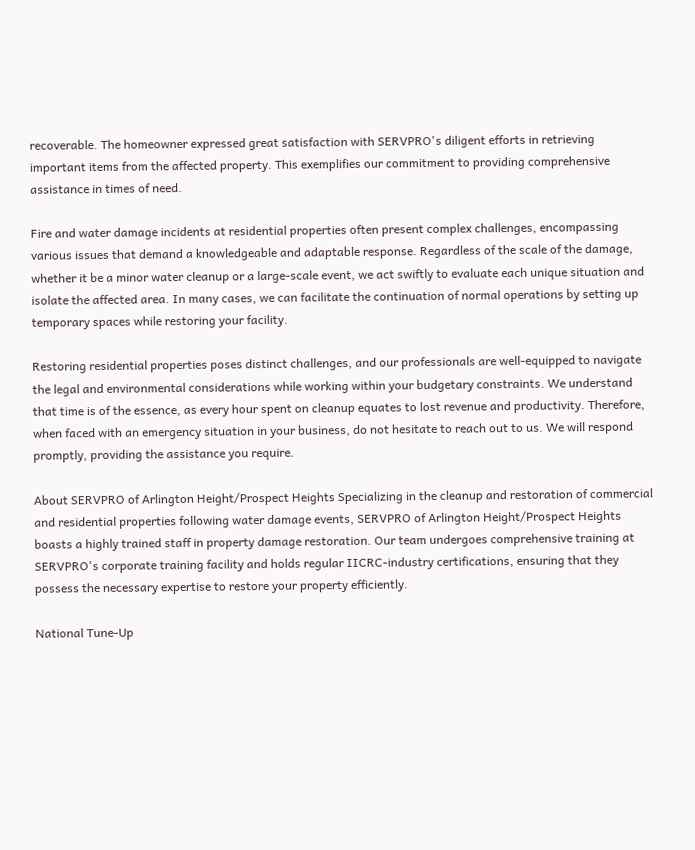recoverable. The homeowner expressed great satisfaction with SERVPRO's diligent efforts in retrieving important items from the affected property. This exemplifies our commitment to providing comprehensive assistance in times of need.

Fire and water damage incidents at residential properties often present complex challenges, encompassing various issues that demand a knowledgeable and adaptable response. Regardless of the scale of the damage, whether it be a minor water cleanup or a large-scale event, we act swiftly to evaluate each unique situation and isolate the affected area. In many cases, we can facilitate the continuation of normal operations by setting up temporary spaces while restoring your facility.

Restoring residential properties poses distinct challenges, and our professionals are well-equipped to navigate the legal and environmental considerations while working within your budgetary constraints. We understand that time is of the essence, as every hour spent on cleanup equates to lost revenue and productivity. Therefore, when faced with an emergency situation in your business, do not hesitate to reach out to us. We will respond promptly, providing the assistance you require.

About SERVPRO of Arlington Height/Prospect Heights Specializing in the cleanup and restoration of commercial and residential properties following water damage events, SERVPRO of Arlington Height/Prospect Heights boasts a highly trained staff in property damage restoration. Our team undergoes comprehensive training at SERVPRO's corporate training facility and holds regular IICRC-industry certifications, ensuring that they possess the necessary expertise to restore your property efficiently.

National Tune-Up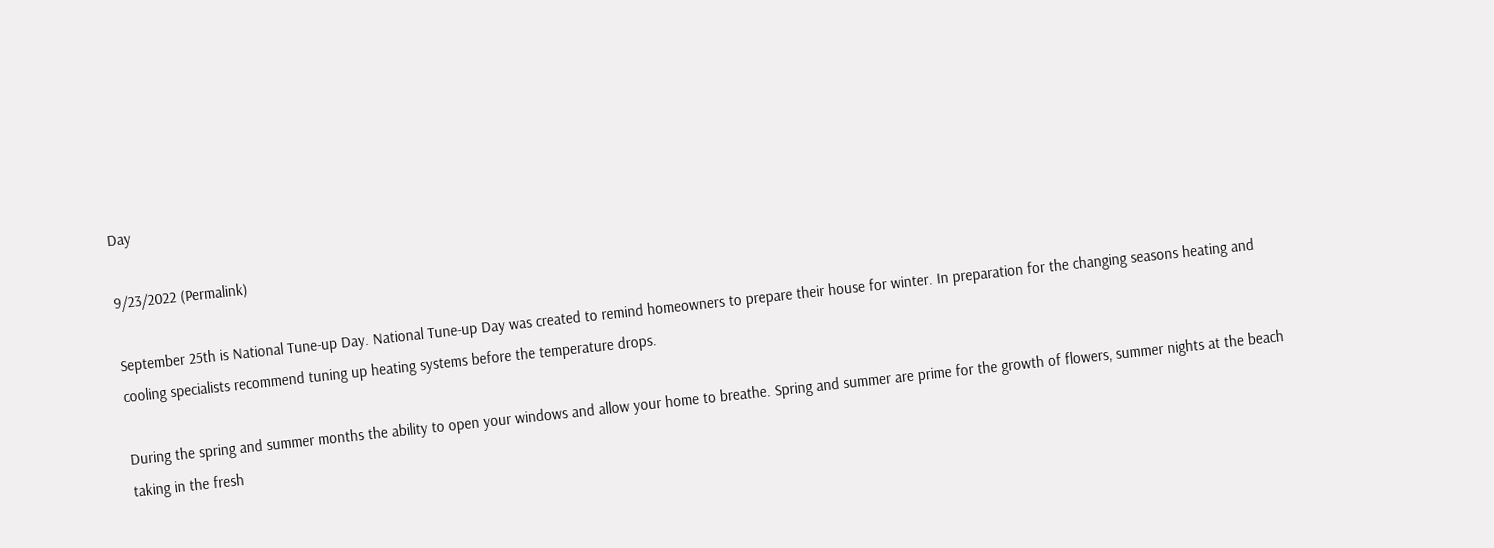Day

9/23/2022 (Permalink)

September 25th is National Tune-up Day. National Tune-up Day was created to remind homeowners to prepare their house for winter. In preparation for the changing seasons heating and cooling specialists recommend tuning up heating systems before the temperature drops.

During the spring and summer months the ability to open your windows and allow your home to breathe. Spring and summer are prime for the growth of flowers, summer nights at the beach taking in the fresh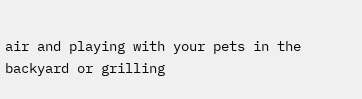air and playing with your pets in the backyard or grilling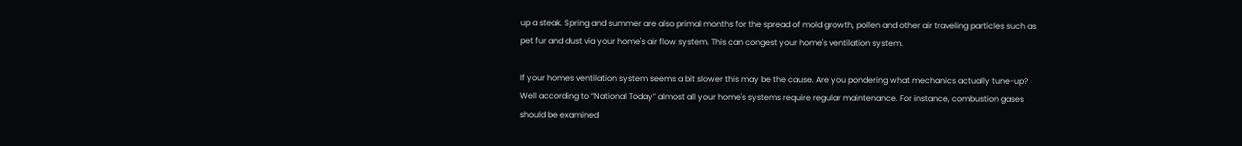up a steak. Spring and summer are also primal months for the spread of mold growth, pollen and other air traveling particles such as pet fur and dust via your home's air flow system. This can congest your home's ventilation system.

If your homes ventilation system seems a bit slower this may be the cause. Are you pondering what mechanics actually tune-up? Well according to “National Today” almost all your home's systems require regular maintenance. For instance, combustion gases should be examined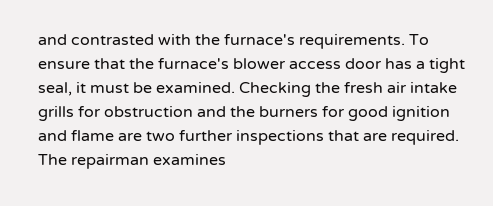and contrasted with the furnace's requirements. To ensure that the furnace's blower access door has a tight seal, it must be examined. Checking the fresh air intake grills for obstruction and the burners for good ignition and flame are two further inspections that are required. The repairman examines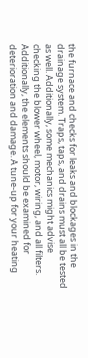the furnace and checks for leaks and blockages in the drainage system. Traps, taps, and drains must all be tested as well. Additionally, some mechanics might advise checking the blower wheel, motor, wiring, and all filters. Additionally, the elements should be examined for deterioration and damage. A tune-up for your heating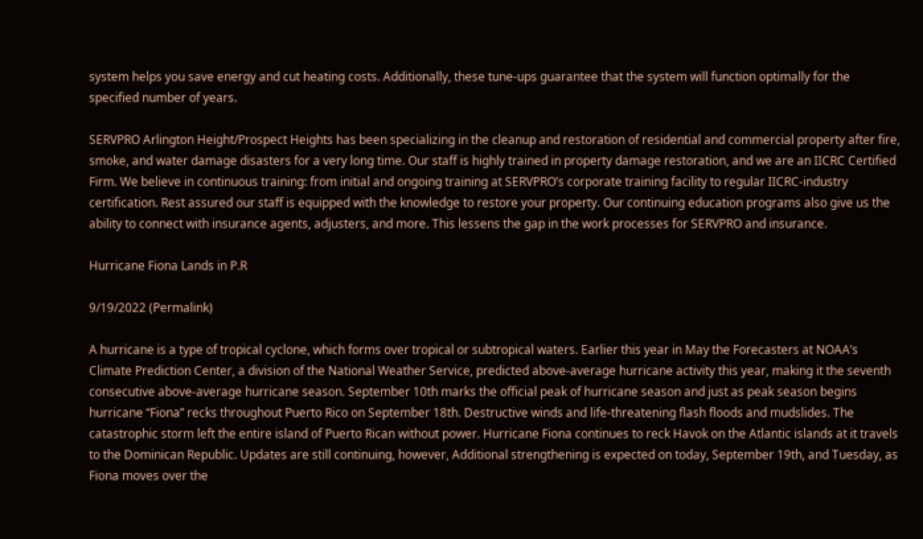system helps you save energy and cut heating costs. Additionally, these tune-ups guarantee that the system will function optimally for the specified number of years.

SERVPRO Arlington Height/Prospect Heights has been specializing in the cleanup and restoration of residential and commercial property after fire, smoke, and water damage disasters for a very long time. Our staff is highly trained in property damage restoration, and we are an IICRC Certified Firm. We believe in continuous training: from initial and ongoing training at SERVPRO’s corporate training facility to regular IICRC-industry certification. Rest assured our staff is equipped with the knowledge to restore your property. Our continuing education programs also give us the ability to connect with insurance agents, adjusters, and more. This lessens the gap in the work processes for SERVPRO and insurance.

Hurricane Fiona Lands in P.R

9/19/2022 (Permalink)

A hurricane is a type of tropical cyclone, which forms over tropical or subtropical waters. Earlier this year in May the Forecasters at NOAA’s Climate Prediction Center, a division of the National Weather Service, predicted above-average hurricane activity this year, making it the seventh consecutive above-average hurricane season. September 10th marks the official peak of hurricane season and just as peak season begins hurricane “Fiona” recks throughout Puerto Rico on September 18th. Destructive winds and life-threatening flash floods and mudslides. The catastrophic storm left the entire island of Puerto Rican without power. Hurricane Fiona continues to reck Havok on the Atlantic islands at it travels to the Dominican Republic. Updates are still continuing, however, Additional strengthening is expected on today, September 19th, and Tuesday, as Fiona moves over the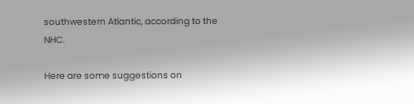southwestern Atlantic, according to the NHC.

Here are some suggestions on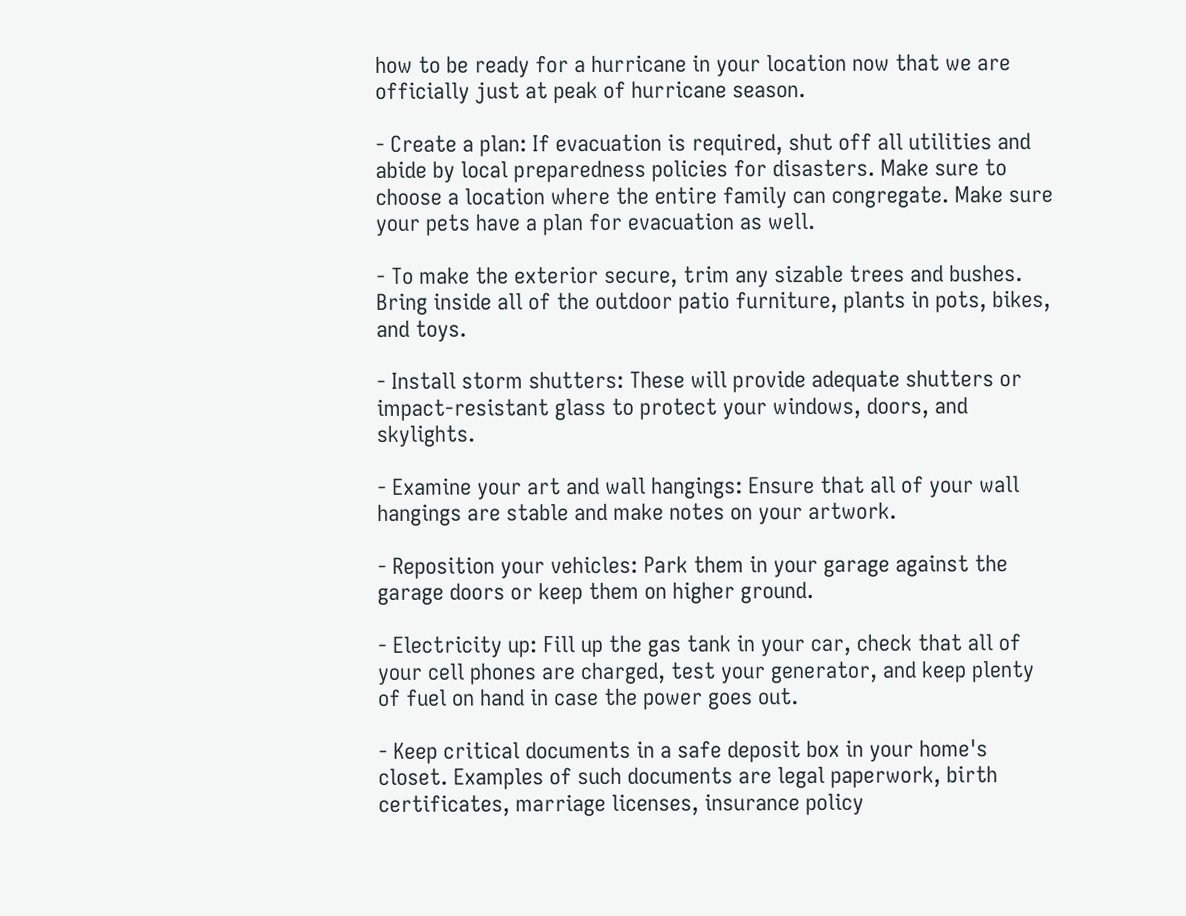how to be ready for a hurricane in your location now that we are officially just at peak of hurricane season.

- Create a plan: If evacuation is required, shut off all utilities and abide by local preparedness policies for disasters. Make sure to choose a location where the entire family can congregate. Make sure your pets have a plan for evacuation as well.

- To make the exterior secure, trim any sizable trees and bushes. Bring inside all of the outdoor patio furniture, plants in pots, bikes, and toys.

- Install storm shutters: These will provide adequate shutters or impact-resistant glass to protect your windows, doors, and skylights.

- Examine your art and wall hangings: Ensure that all of your wall hangings are stable and make notes on your artwork.

- Reposition your vehicles: Park them in your garage against the garage doors or keep them on higher ground.

- Electricity up: Fill up the gas tank in your car, check that all of your cell phones are charged, test your generator, and keep plenty of fuel on hand in case the power goes out.

- Keep critical documents in a safe deposit box in your home's closet. Examples of such documents are legal paperwork, birth certificates, marriage licenses, insurance policy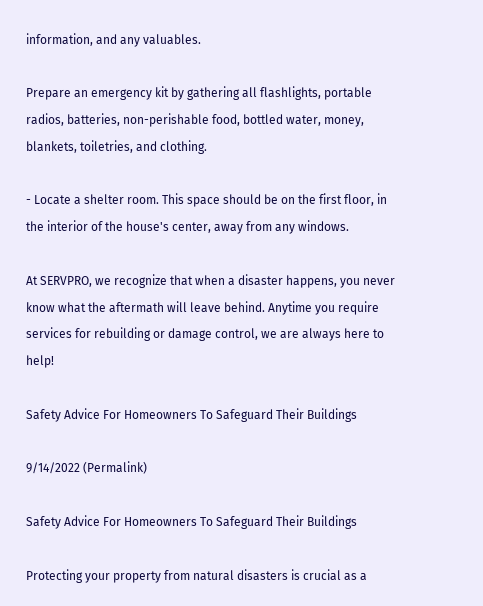information, and any valuables.

Prepare an emergency kit by gathering all flashlights, portable radios, batteries, non-perishable food, bottled water, money, blankets, toiletries, and clothing.

- Locate a shelter room. This space should be on the first floor, in the interior of the house's center, away from any windows.

At SERVPRO, we recognize that when a disaster happens, you never know what the aftermath will leave behind. Anytime you require services for rebuilding or damage control, we are always here to help!

Safety Advice For Homeowners To Safeguard Their Buildings

9/14/2022 (Permalink)

Safety Advice For Homeowners To Safeguard Their Buildings

Protecting your property from natural disasters is crucial as a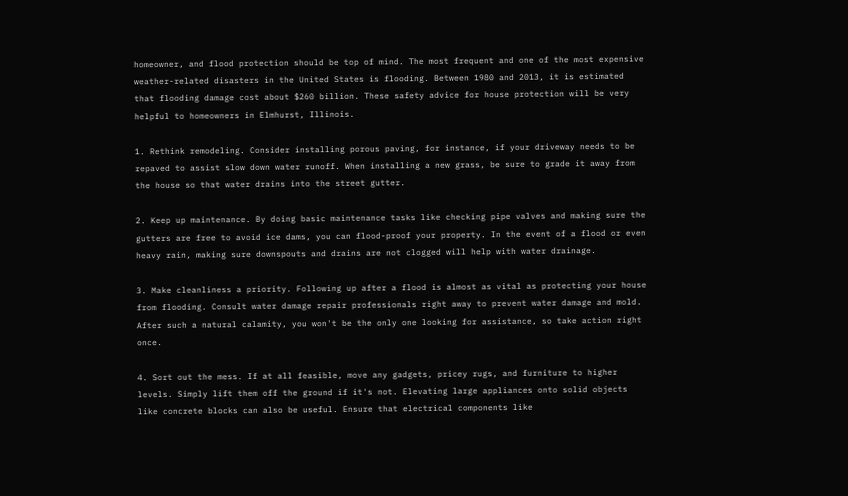homeowner, and flood protection should be top of mind. The most frequent and one of the most expensive weather-related disasters in the United States is flooding. Between 1980 and 2013, it is estimated that flooding damage cost about $260 billion. These safety advice for house protection will be very helpful to homeowners in Elmhurst, Illinois.

1. Rethink remodeling. Consider installing porous paving, for instance, if your driveway needs to be repaved to assist slow down water runoff. When installing a new grass, be sure to grade it away from the house so that water drains into the street gutter.

2. Keep up maintenance. By doing basic maintenance tasks like checking pipe valves and making sure the gutters are free to avoid ice dams, you can flood-proof your property. In the event of a flood or even heavy rain, making sure downspouts and drains are not clogged will help with water drainage.

3. Make cleanliness a priority. Following up after a flood is almost as vital as protecting your house from flooding. Consult water damage repair professionals right away to prevent water damage and mold. After such a natural calamity, you won't be the only one looking for assistance, so take action right once.

4. Sort out the mess. If at all feasible, move any gadgets, pricey rugs, and furniture to higher levels. Simply lift them off the ground if it's not. Elevating large appliances onto solid objects like concrete blocks can also be useful. Ensure that electrical components like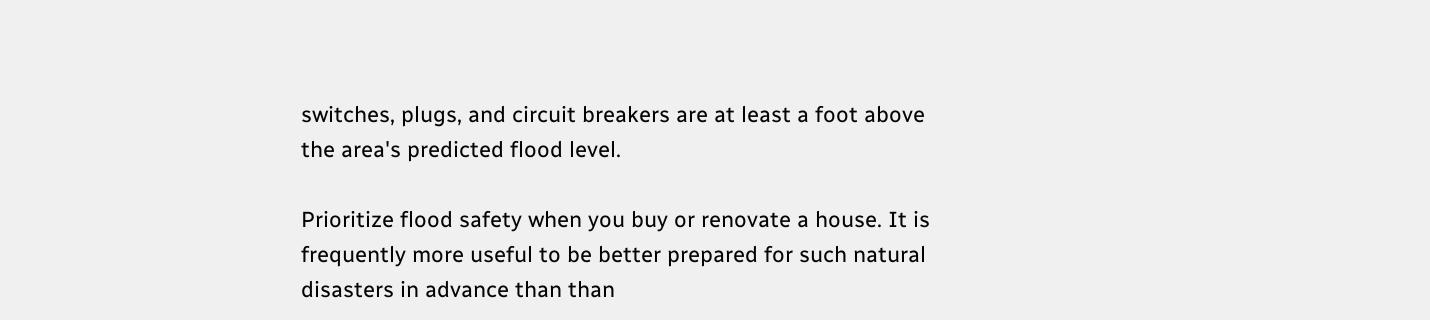switches, plugs, and circuit breakers are at least a foot above the area's predicted flood level.

Prioritize flood safety when you buy or renovate a house. It is frequently more useful to be better prepared for such natural disasters in advance than than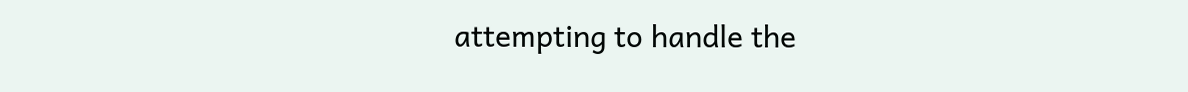attempting to handle the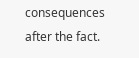consequences after the fact.